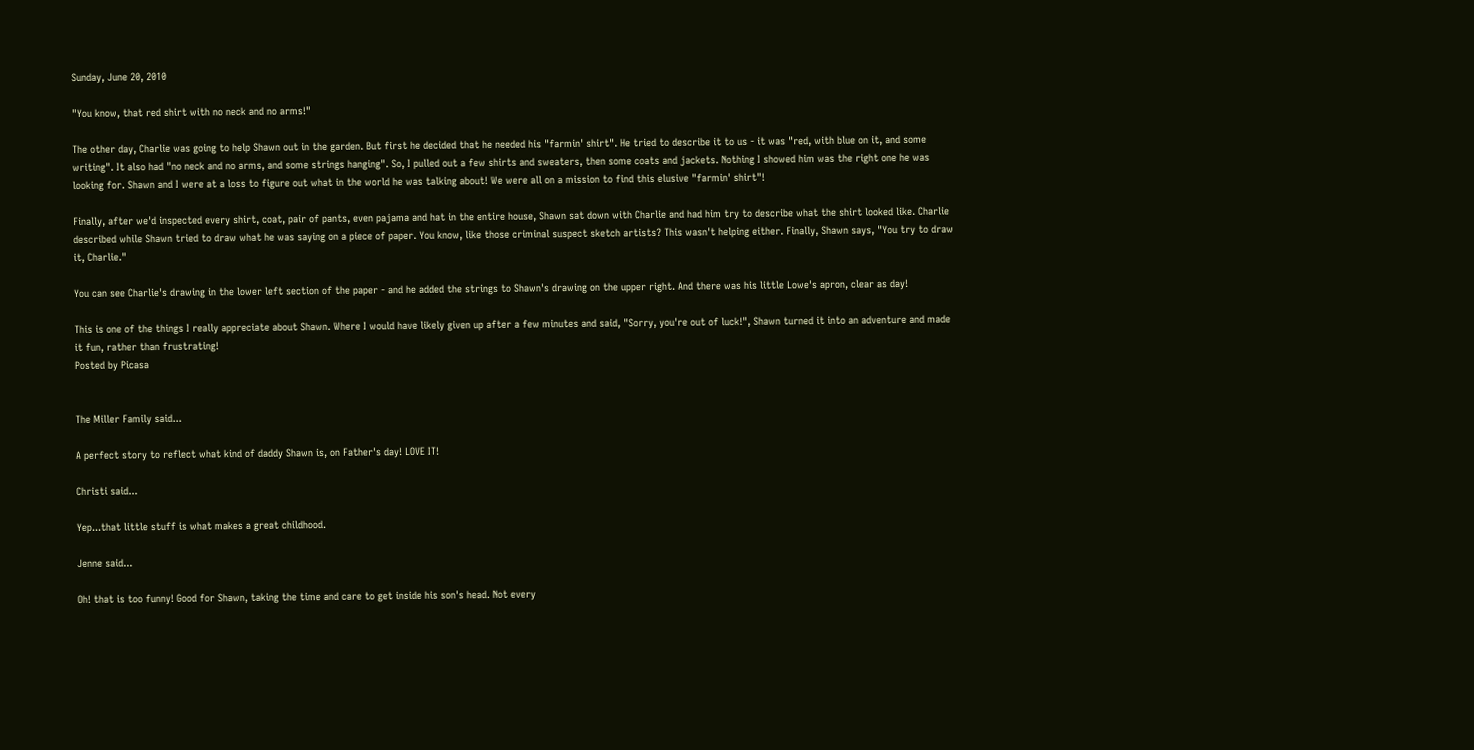Sunday, June 20, 2010

"You know, that red shirt with no neck and no arms!"

The other day, Charlie was going to help Shawn out in the garden. But first he decided that he needed his "farmin' shirt". He tried to describe it to us - it was "red, with blue on it, and some writing". It also had "no neck and no arms, and some strings hanging". So, I pulled out a few shirts and sweaters, then some coats and jackets. Nothing I showed him was the right one he was looking for. Shawn and I were at a loss to figure out what in the world he was talking about! We were all on a mission to find this elusive "farmin' shirt"!

Finally, after we'd inspected every shirt, coat, pair of pants, even pajama and hat in the entire house, Shawn sat down with Charlie and had him try to describe what the shirt looked like. Charlie described while Shawn tried to draw what he was saying on a piece of paper. You know, like those criminal suspect sketch artists? This wasn't helping either. Finally, Shawn says, "You try to draw it, Charlie."

You can see Charlie's drawing in the lower left section of the paper - and he added the strings to Shawn's drawing on the upper right. And there was his little Lowe's apron, clear as day!

This is one of the things I really appreciate about Shawn. Where I would have likely given up after a few minutes and said, "Sorry, you're out of luck!", Shawn turned it into an adventure and made it fun, rather than frustrating!
Posted by Picasa


The Miller Family said...

A perfect story to reflect what kind of daddy Shawn is, on Father's day! LOVE IT!

Christi said...

Yep...that little stuff is what makes a great childhood.

Jenne said...

Oh! that is too funny! Good for Shawn, taking the time and care to get inside his son's head. Not every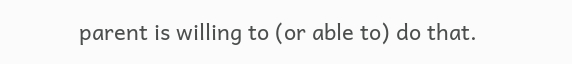parent is willing to (or able to) do that.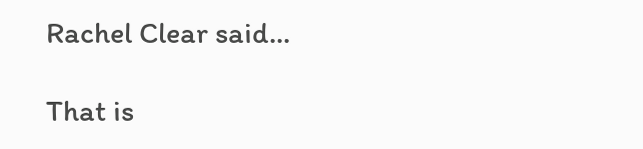Rachel Clear said...

That is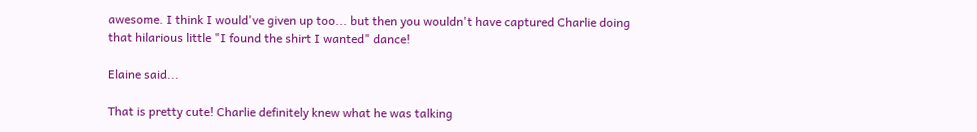awesome. I think I would've given up too... but then you wouldn't have captured Charlie doing that hilarious little "I found the shirt I wanted" dance!

Elaine said...

That is pretty cute! Charlie definitely knew what he was talking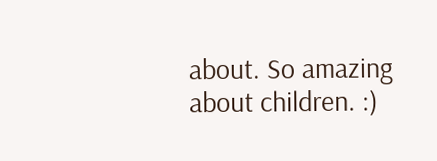about. So amazing about children. :)